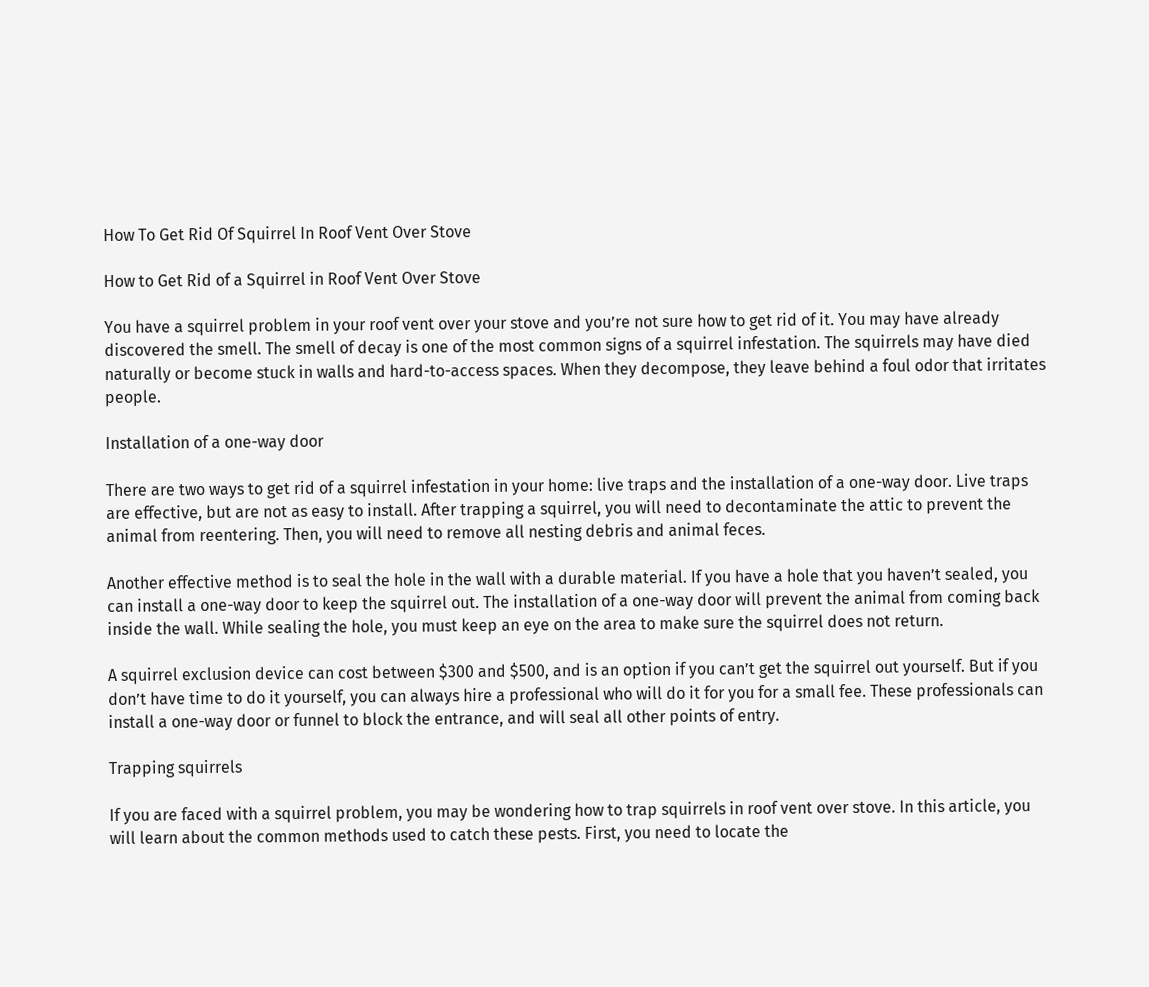How To Get Rid Of Squirrel In Roof Vent Over Stove

How to Get Rid of a Squirrel in Roof Vent Over Stove

You have a squirrel problem in your roof vent over your stove and you’re not sure how to get rid of it. You may have already discovered the smell. The smell of decay is one of the most common signs of a squirrel infestation. The squirrels may have died naturally or become stuck in walls and hard-to-access spaces. When they decompose, they leave behind a foul odor that irritates people.

Installation of a one-way door

There are two ways to get rid of a squirrel infestation in your home: live traps and the installation of a one-way door. Live traps are effective, but are not as easy to install. After trapping a squirrel, you will need to decontaminate the attic to prevent the animal from reentering. Then, you will need to remove all nesting debris and animal feces.

Another effective method is to seal the hole in the wall with a durable material. If you have a hole that you haven’t sealed, you can install a one-way door to keep the squirrel out. The installation of a one-way door will prevent the animal from coming back inside the wall. While sealing the hole, you must keep an eye on the area to make sure the squirrel does not return.

A squirrel exclusion device can cost between $300 and $500, and is an option if you can’t get the squirrel out yourself. But if you don’t have time to do it yourself, you can always hire a professional who will do it for you for a small fee. These professionals can install a one-way door or funnel to block the entrance, and will seal all other points of entry.

Trapping squirrels

If you are faced with a squirrel problem, you may be wondering how to trap squirrels in roof vent over stove. In this article, you will learn about the common methods used to catch these pests. First, you need to locate the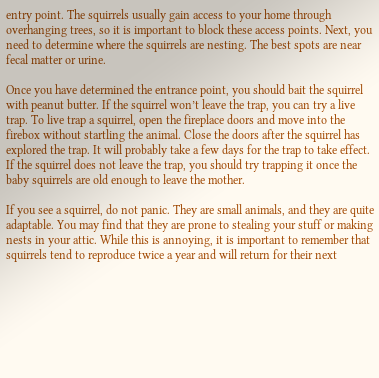entry point. The squirrels usually gain access to your home through overhanging trees, so it is important to block these access points. Next, you need to determine where the squirrels are nesting. The best spots are near fecal matter or urine.

Once you have determined the entrance point, you should bait the squirrel with peanut butter. If the squirrel won’t leave the trap, you can try a live trap. To live trap a squirrel, open the fireplace doors and move into the firebox without startling the animal. Close the doors after the squirrel has explored the trap. It will probably take a few days for the trap to take effect. If the squirrel does not leave the trap, you should try trapping it once the baby squirrels are old enough to leave the mother.

If you see a squirrel, do not panic. They are small animals, and they are quite adaptable. You may find that they are prone to stealing your stuff or making nests in your attic. While this is annoying, it is important to remember that squirrels tend to reproduce twice a year and will return for their next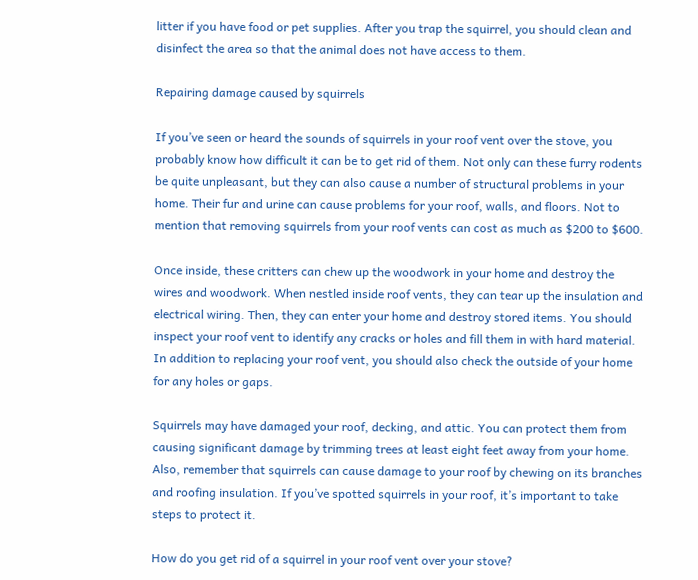litter if you have food or pet supplies. After you trap the squirrel, you should clean and disinfect the area so that the animal does not have access to them.

Repairing damage caused by squirrels

If you’ve seen or heard the sounds of squirrels in your roof vent over the stove, you probably know how difficult it can be to get rid of them. Not only can these furry rodents be quite unpleasant, but they can also cause a number of structural problems in your home. Their fur and urine can cause problems for your roof, walls, and floors. Not to mention that removing squirrels from your roof vents can cost as much as $200 to $600.

Once inside, these critters can chew up the woodwork in your home and destroy the wires and woodwork. When nestled inside roof vents, they can tear up the insulation and electrical wiring. Then, they can enter your home and destroy stored items. You should inspect your roof vent to identify any cracks or holes and fill them in with hard material. In addition to replacing your roof vent, you should also check the outside of your home for any holes or gaps.

Squirrels may have damaged your roof, decking, and attic. You can protect them from causing significant damage by trimming trees at least eight feet away from your home. Also, remember that squirrels can cause damage to your roof by chewing on its branches and roofing insulation. If you’ve spotted squirrels in your roof, it’s important to take steps to protect it.

How do you get rid of a squirrel in your roof vent over your stove?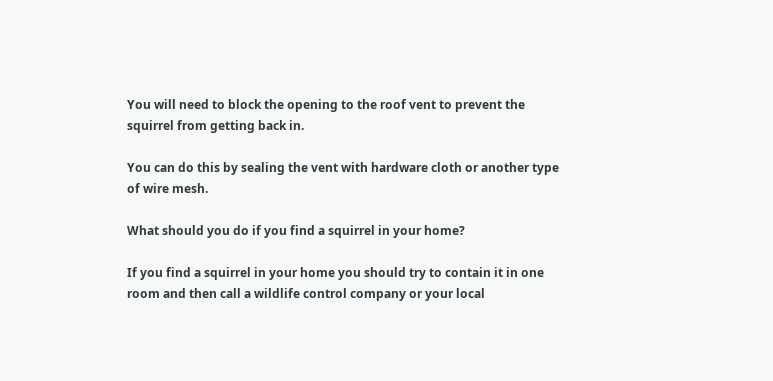You will need to block the opening to the roof vent to prevent the squirrel from getting back in.

You can do this by sealing the vent with hardware cloth or another type of wire mesh.

What should you do if you find a squirrel in your home?

If you find a squirrel in your home you should try to contain it in one room and then call a wildlife control company or your local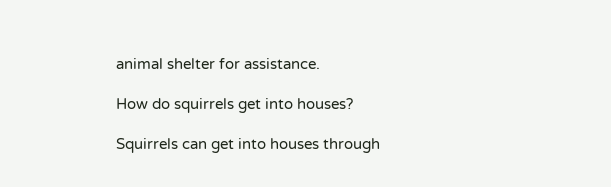animal shelter for assistance.

How do squirrels get into houses?

Squirrels can get into houses through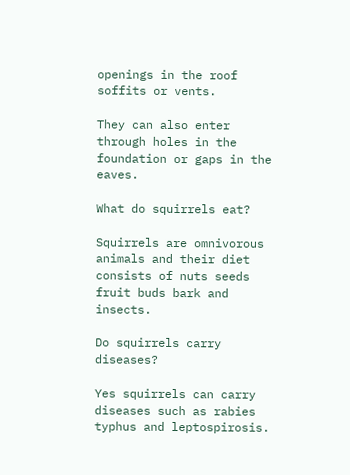openings in the roof soffits or vents.

They can also enter through holes in the foundation or gaps in the eaves.

What do squirrels eat?

Squirrels are omnivorous animals and their diet consists of nuts seeds fruit buds bark and insects.

Do squirrels carry diseases?

Yes squirrels can carry diseases such as rabies typhus and leptospirosis.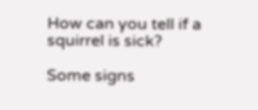How can you tell if a squirrel is sick?

Some signs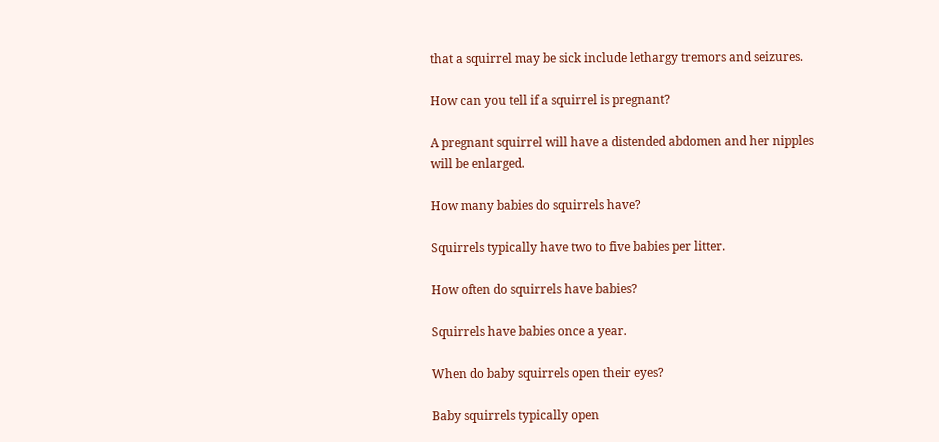that a squirrel may be sick include lethargy tremors and seizures.

How can you tell if a squirrel is pregnant?

A pregnant squirrel will have a distended abdomen and her nipples will be enlarged.

How many babies do squirrels have?

Squirrels typically have two to five babies per litter.

How often do squirrels have babies?

Squirrels have babies once a year.

When do baby squirrels open their eyes?

Baby squirrels typically open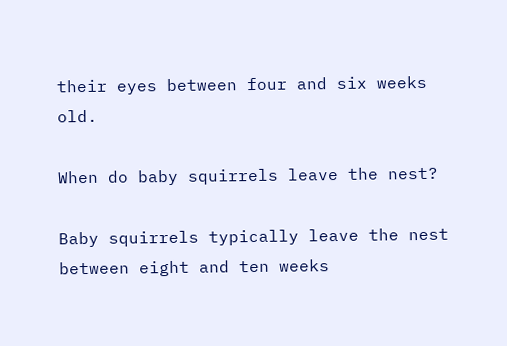their eyes between four and six weeks old.

When do baby squirrels leave the nest?

Baby squirrels typically leave the nest between eight and ten weeks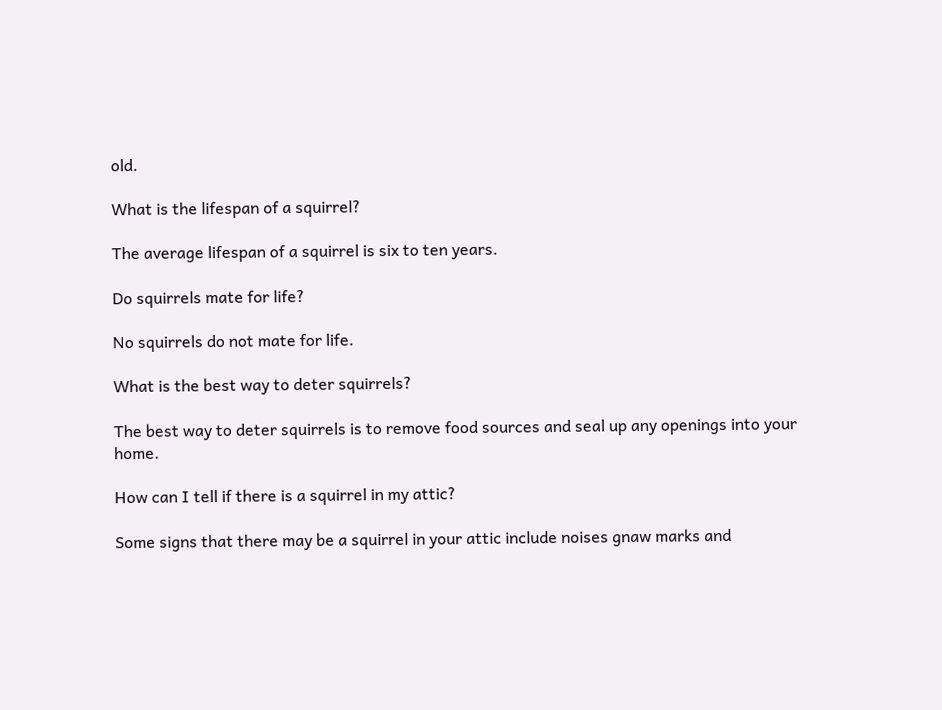old.

What is the lifespan of a squirrel?

The average lifespan of a squirrel is six to ten years.

Do squirrels mate for life?

No squirrels do not mate for life.

What is the best way to deter squirrels?

The best way to deter squirrels is to remove food sources and seal up any openings into your home.

How can I tell if there is a squirrel in my attic?

Some signs that there may be a squirrel in your attic include noises gnaw marks and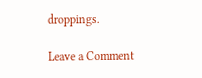droppings.

Leave a Comment